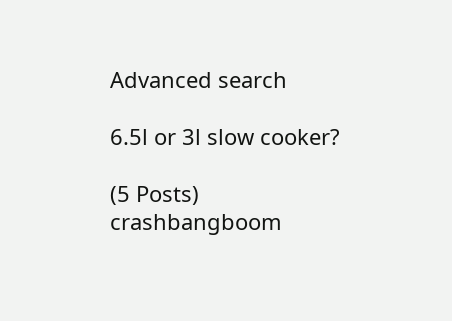Advanced search

6.5l or 3l slow cooker?

(5 Posts)
crashbangboom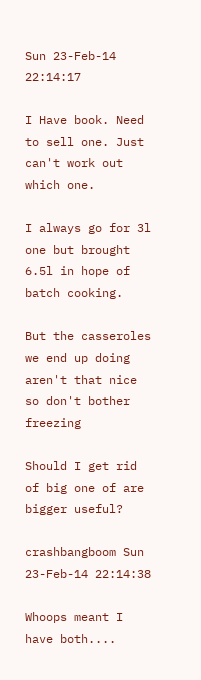Sun 23-Feb-14 22:14:17

I Have book. Need to sell one. Just can't work out which one.

I always go for 3l one but brought 6.5l in hope of batch cooking.

But the casseroles we end up doing aren't that nice so don't bother freezing

Should I get rid of big one of are bigger useful?

crashbangboom Sun 23-Feb-14 22:14:38

Whoops meant I have both....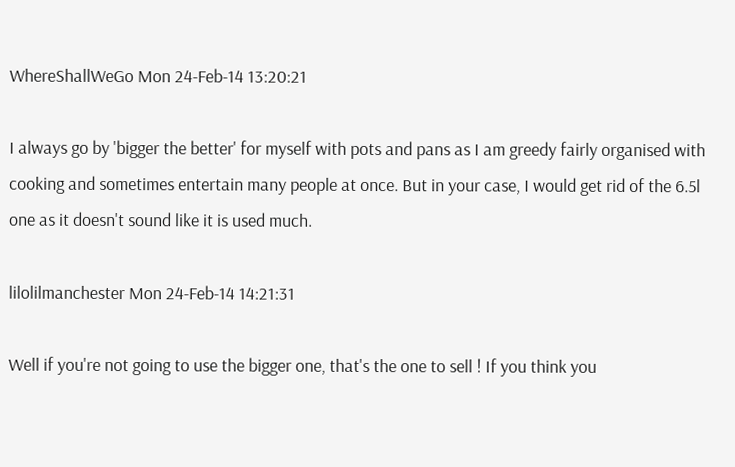WhereShallWeGo Mon 24-Feb-14 13:20:21

I always go by 'bigger the better' for myself with pots and pans as I am greedy fairly organised with cooking and sometimes entertain many people at once. But in your case, I would get rid of the 6.5l one as it doesn't sound like it is used much.

lilolilmanchester Mon 24-Feb-14 14:21:31

Well if you're not going to use the bigger one, that's the one to sell ! If you think you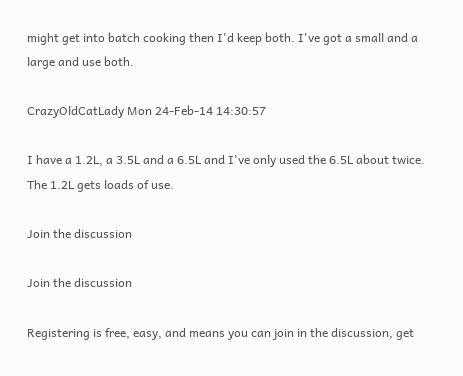might get into batch cooking then I'd keep both. I've got a small and a large and use both.

CrazyOldCatLady Mon 24-Feb-14 14:30:57

I have a 1.2L, a 3.5L and a 6.5L and I've only used the 6.5L about twice. The 1.2L gets loads of use.

Join the discussion

Join the discussion

Registering is free, easy, and means you can join in the discussion, get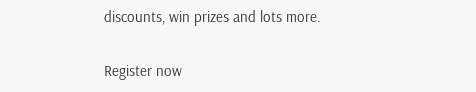discounts, win prizes and lots more.

Register now